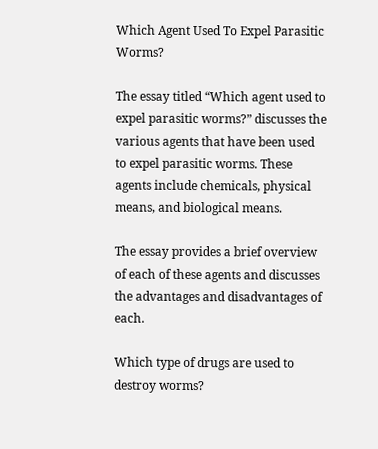Which Agent Used To Expel Parasitic Worms?

The essay titled “Which agent used to expel parasitic worms?” discusses the various agents that have been used to expel parasitic worms. These agents include chemicals, physical means, and biological means.

The essay provides a brief overview of each of these agents and discusses the advantages and disadvantages of each.

Which type of drugs are used to destroy worms?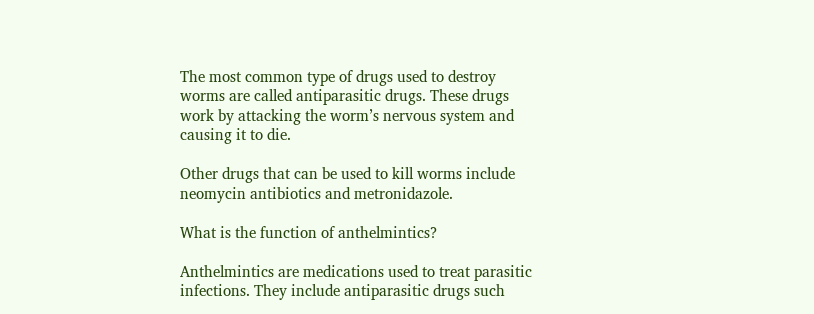The most common type of drugs used to destroy worms are called antiparasitic drugs. These drugs work by attacking the worm’s nervous system and causing it to die.

Other drugs that can be used to kill worms include neomycin antibiotics and metronidazole.

What is the function of anthelmintics?

Anthelmintics are medications used to treat parasitic infections. They include antiparasitic drugs such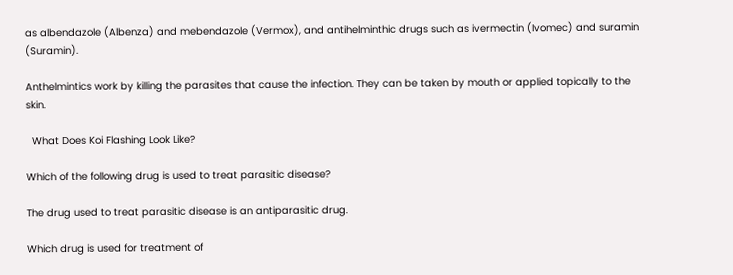as albendazole (Albenza) and mebendazole (Vermox), and antihelminthic drugs such as ivermectin (Ivomec) and suramin (Suramin).

Anthelmintics work by killing the parasites that cause the infection. They can be taken by mouth or applied topically to the skin.

  What Does Koi Flashing Look Like?

Which of the following drug is used to treat parasitic disease?

The drug used to treat parasitic disease is an antiparasitic drug.

Which drug is used for treatment of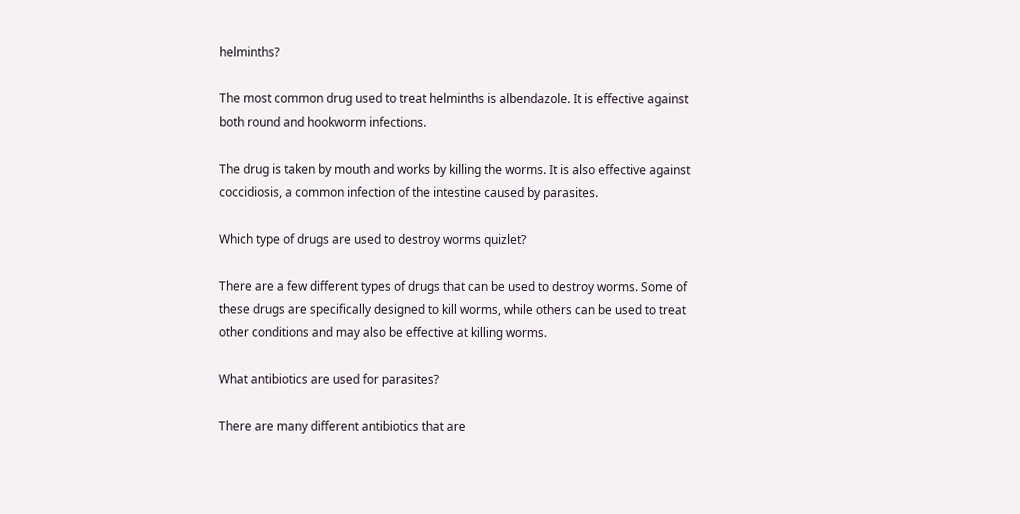helminths?

The most common drug used to treat helminths is albendazole. It is effective against both round and hookworm infections.

The drug is taken by mouth and works by killing the worms. It is also effective against coccidiosis, a common infection of the intestine caused by parasites.

Which type of drugs are used to destroy worms quizlet?

There are a few different types of drugs that can be used to destroy worms. Some of these drugs are specifically designed to kill worms, while others can be used to treat other conditions and may also be effective at killing worms.

What antibiotics are used for parasites?

There are many different antibiotics that are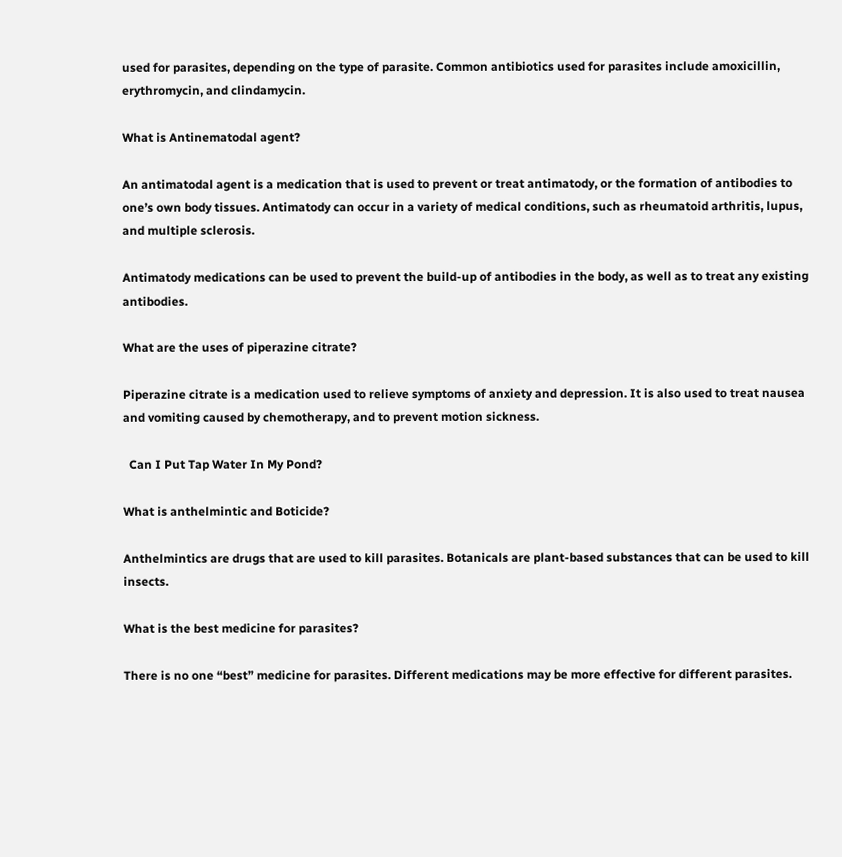used for parasites, depending on the type of parasite. Common antibiotics used for parasites include amoxicillin, erythromycin, and clindamycin.

What is Antinematodal agent?

An antimatodal agent is a medication that is used to prevent or treat antimatody, or the formation of antibodies to one’s own body tissues. Antimatody can occur in a variety of medical conditions, such as rheumatoid arthritis, lupus, and multiple sclerosis.

Antimatody medications can be used to prevent the build-up of antibodies in the body, as well as to treat any existing antibodies.

What are the uses of piperazine citrate?

Piperazine citrate is a medication used to relieve symptoms of anxiety and depression. It is also used to treat nausea and vomiting caused by chemotherapy, and to prevent motion sickness.

  Can I Put Tap Water In My Pond?

What is anthelmintic and Boticide?

Anthelmintics are drugs that are used to kill parasites. Botanicals are plant-based substances that can be used to kill insects.

What is the best medicine for parasites?

There is no one “best” medicine for parasites. Different medications may be more effective for different parasites.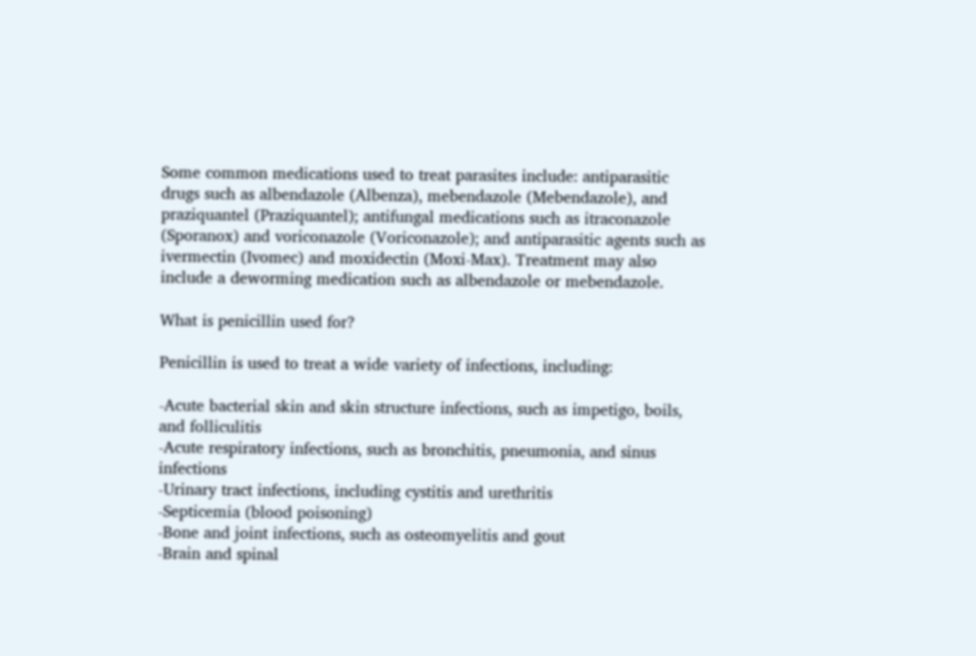Some common medications used to treat parasites include: antiparasitic drugs such as albendazole (Albenza), mebendazole (Mebendazole), and praziquantel (Praziquantel); antifungal medications such as itraconazole (Sporanox) and voriconazole (Voriconazole); and antiparasitic agents such as ivermectin (Ivomec) and moxidectin (Moxi-Max). Treatment may also include a deworming medication such as albendazole or mebendazole.

What is penicillin used for?

Penicillin is used to treat a wide variety of infections, including:

-Acute bacterial skin and skin structure infections, such as impetigo, boils, and folliculitis
-Acute respiratory infections, such as bronchitis, pneumonia, and sinus infections
-Urinary tract infections, including cystitis and urethritis
-Septicemia (blood poisoning)
-Bone and joint infections, such as osteomyelitis and gout
-Brain and spinal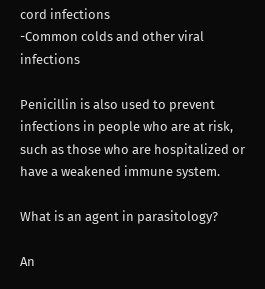cord infections
-Common colds and other viral infections

Penicillin is also used to prevent infections in people who are at risk, such as those who are hospitalized or have a weakened immune system.

What is an agent in parasitology?

An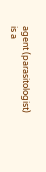agent (parasitologist) is a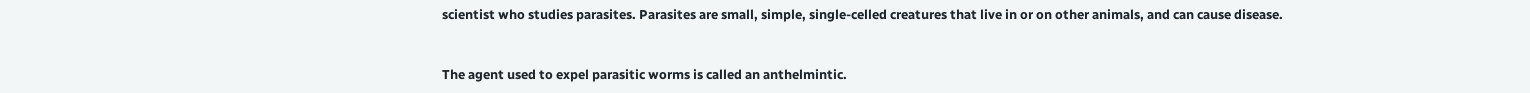scientist who studies parasites. Parasites are small, simple, single-celled creatures that live in or on other animals, and can cause disease.


The agent used to expel parasitic worms is called an anthelmintic.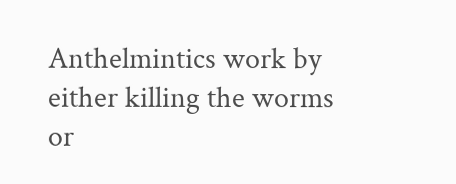Anthelmintics work by either killing the worms or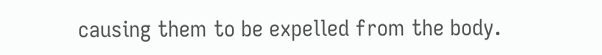causing them to be expelled from the body.